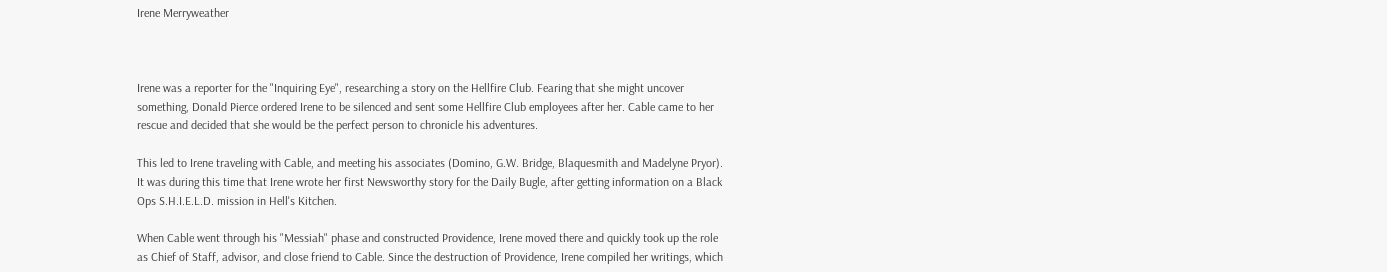Irene Merryweather



Irene was a reporter for the "Inquiring Eye", researching a story on the Hellfire Club. Fearing that she might uncover something, Donald Pierce ordered Irene to be silenced and sent some Hellfire Club employees after her. Cable came to her rescue and decided that she would be the perfect person to chronicle his adventures.

This led to Irene traveling with Cable, and meeting his associates (Domino, G.W. Bridge, Blaquesmith and Madelyne Pryor). It was during this time that Irene wrote her first Newsworthy story for the Daily Bugle, after getting information on a Black Ops S.H.I.E.L.D. mission in Hell's Kitchen.

When Cable went through his "Messiah" phase and constructed Providence, Irene moved there and quickly took up the role as Chief of Staff, advisor, and close friend to Cable. Since the destruction of Providence, Irene compiled her writings, which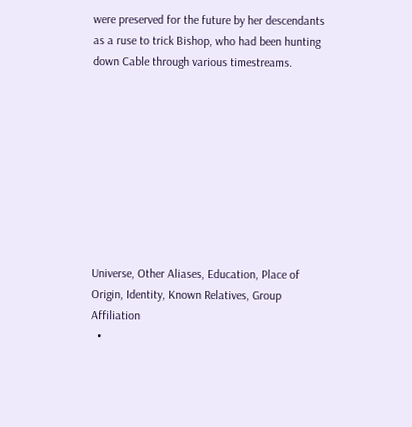were preserved for the future by her descendants as a ruse to trick Bishop, who had been hunting down Cable through various timestreams.









Universe, Other Aliases, Education, Place of Origin, Identity, Known Relatives, Group Affiliation
  •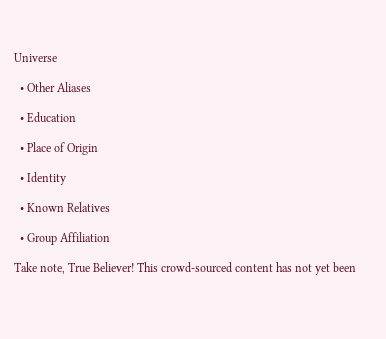Universe

  • Other Aliases

  • Education

  • Place of Origin

  • Identity

  • Known Relatives

  • Group Affiliation

Take note, True Believer! This crowd-sourced content has not yet been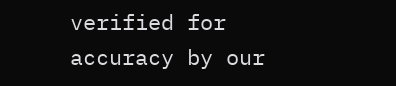verified for accuracy by our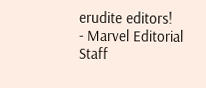erudite editors!
- Marvel Editorial Staff